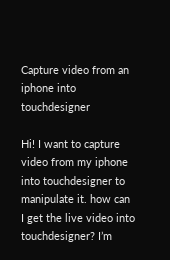Capture video from an iphone into touchdesigner

Hi! I want to capture video from my iphone into touchdesigner to manipulate it. how can I get the live video into touchdesigner? I’m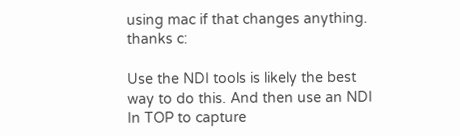using mac if that changes anything. thanks c:

Use the NDI tools is likely the best way to do this. And then use an NDI In TOP to capture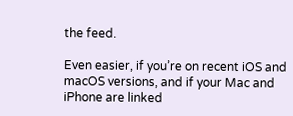the feed.

Even easier, if you’re on recent iOS and macOS versions, and if your Mac and iPhone are linked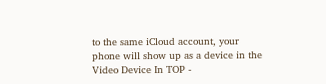to the same iCloud account, your phone will show up as a device in the Video Device In TOP -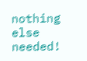nothing else needed!